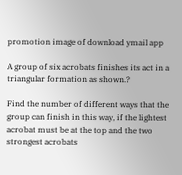promotion image of download ymail app

A group of six acrobats finishes its act in a triangular formation as shown.?

Find the number of different ways that the group can finish in this way, if the lightest acrobat must be at the top and the two strongest acrobats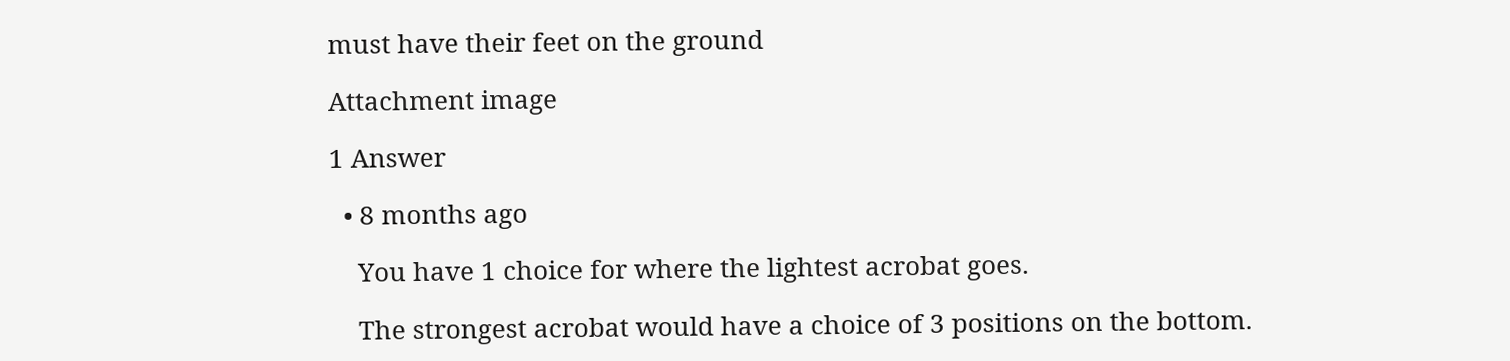must have their feet on the ground

Attachment image

1 Answer

  • 8 months ago

    You have 1 choice for where the lightest acrobat goes.

    The strongest acrobat would have a choice of 3 positions on the bottom.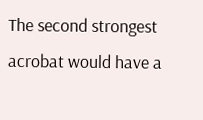The second strongest acrobat would have a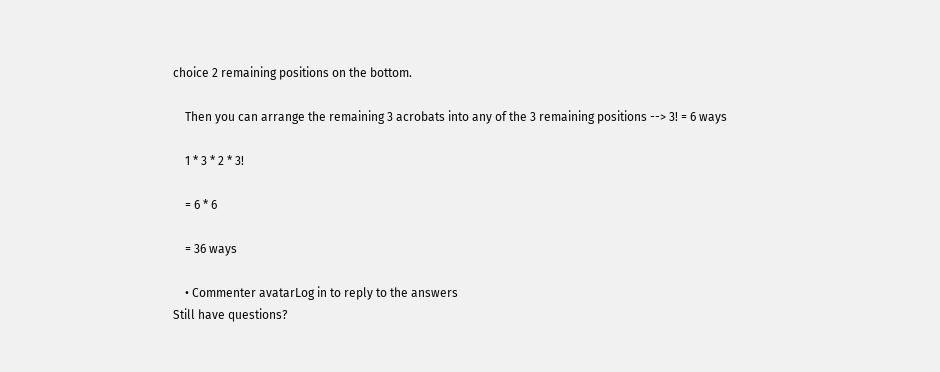choice 2 remaining positions on the bottom.

    Then you can arrange the remaining 3 acrobats into any of the 3 remaining positions --> 3! = 6 ways

    1 * 3 * 2 * 3!

    = 6 * 6

    = 36 ways

    • Commenter avatarLog in to reply to the answers
Still have questions?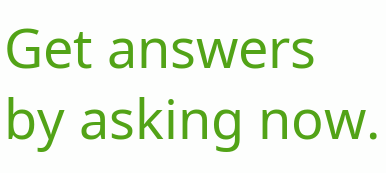Get answers by asking now.